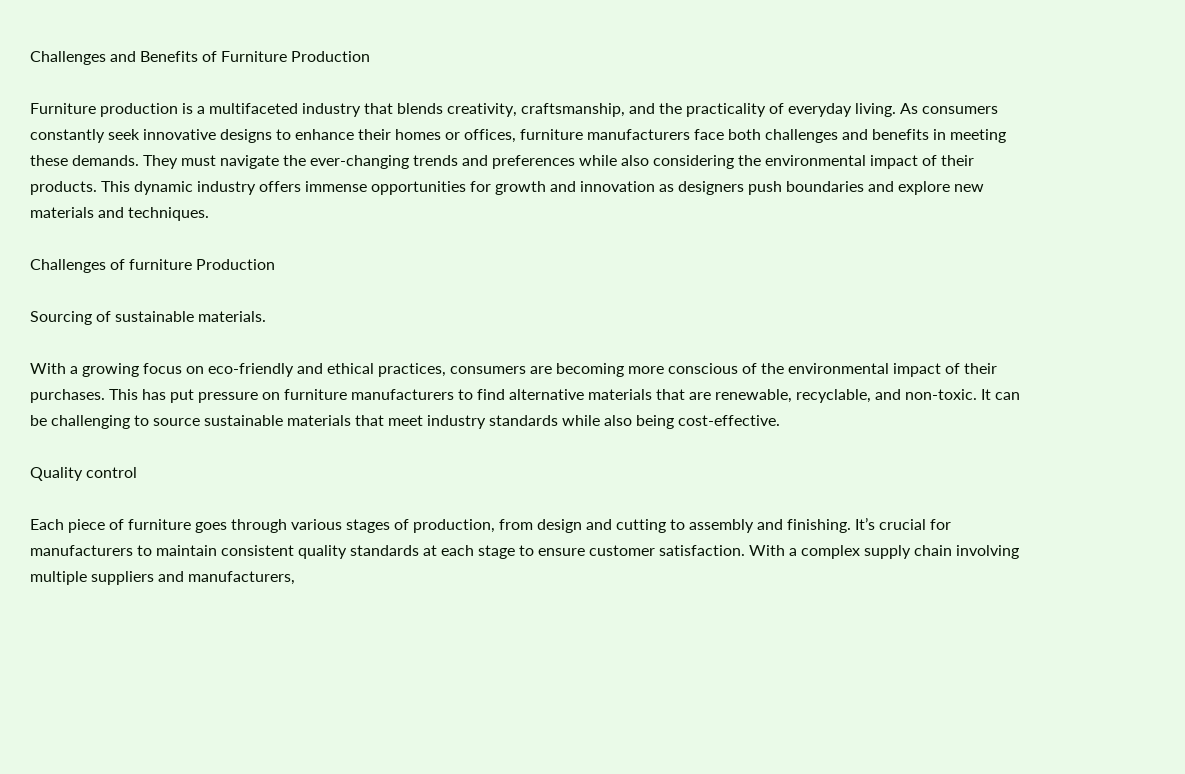Challenges and Benefits of Furniture Production

Furniture production is a multifaceted industry that blends creativity, craftsmanship, and the practicality of everyday living. As consumers constantly seek innovative designs to enhance their homes or offices, furniture manufacturers face both challenges and benefits in meeting these demands. They must navigate the ever-changing trends and preferences while also considering the environmental impact of their products. This dynamic industry offers immense opportunities for growth and innovation as designers push boundaries and explore new materials and techniques.

Challenges of furniture Production

Sourcing of sustainable materials.

With a growing focus on eco-friendly and ethical practices, consumers are becoming more conscious of the environmental impact of their purchases. This has put pressure on furniture manufacturers to find alternative materials that are renewable, recyclable, and non-toxic. It can be challenging to source sustainable materials that meet industry standards while also being cost-effective.

Quality control

Each piece of furniture goes through various stages of production, from design and cutting to assembly and finishing. It’s crucial for manufacturers to maintain consistent quality standards at each stage to ensure customer satisfaction. With a complex supply chain involving multiple suppliers and manufacturers,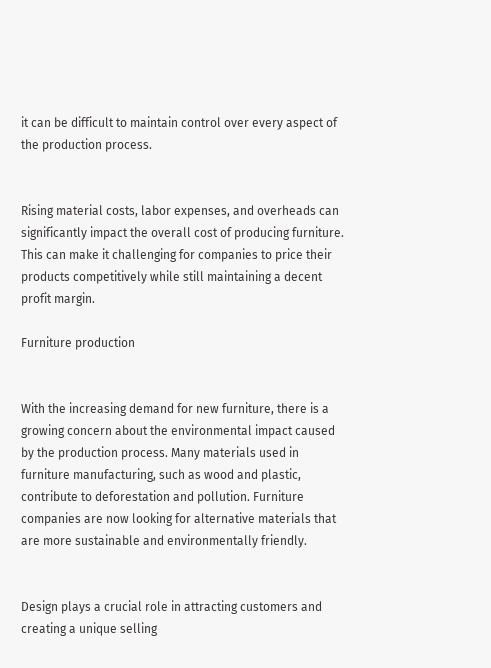it can be difficult to maintain control over every aspect of the production process.


Rising material costs, labor expenses, and overheads can significantly impact the overall cost of producing furniture. This can make it challenging for companies to price their products competitively while still maintaining a decent profit margin.

Furniture production


With the increasing demand for new furniture, there is a growing concern about the environmental impact caused by the production process. Many materials used in furniture manufacturing, such as wood and plastic, contribute to deforestation and pollution. Furniture companies are now looking for alternative materials that are more sustainable and environmentally friendly.


Design plays a crucial role in attracting customers and creating a unique selling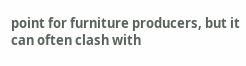point for furniture producers, but it can often clash with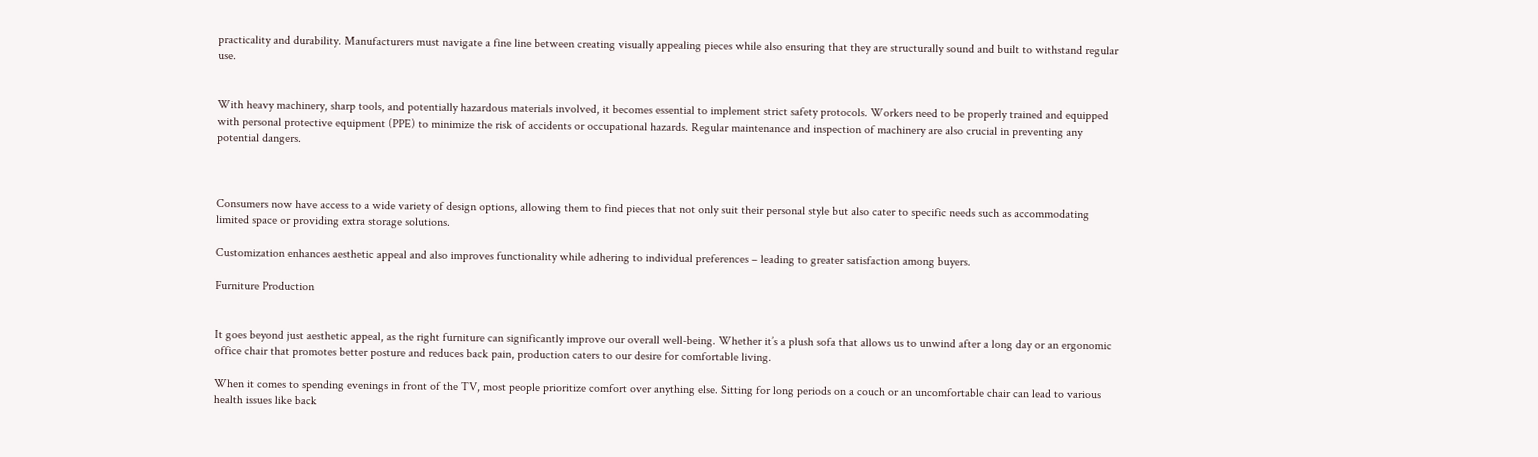practicality and durability. Manufacturers must navigate a fine line between creating visually appealing pieces while also ensuring that they are structurally sound and built to withstand regular use.


With heavy machinery, sharp tools, and potentially hazardous materials involved, it becomes essential to implement strict safety protocols. Workers need to be properly trained and equipped with personal protective equipment (PPE) to minimize the risk of accidents or occupational hazards. Regular maintenance and inspection of machinery are also crucial in preventing any potential dangers.



Consumers now have access to a wide variety of design options, allowing them to find pieces that not only suit their personal style but also cater to specific needs such as accommodating limited space or providing extra storage solutions.

Customization enhances aesthetic appeal and also improves functionality while adhering to individual preferences – leading to greater satisfaction among buyers.

Furniture Production


It goes beyond just aesthetic appeal, as the right furniture can significantly improve our overall well-being. Whether it’s a plush sofa that allows us to unwind after a long day or an ergonomic office chair that promotes better posture and reduces back pain, production caters to our desire for comfortable living.

When it comes to spending evenings in front of the TV, most people prioritize comfort over anything else. Sitting for long periods on a couch or an uncomfortable chair can lead to various health issues like back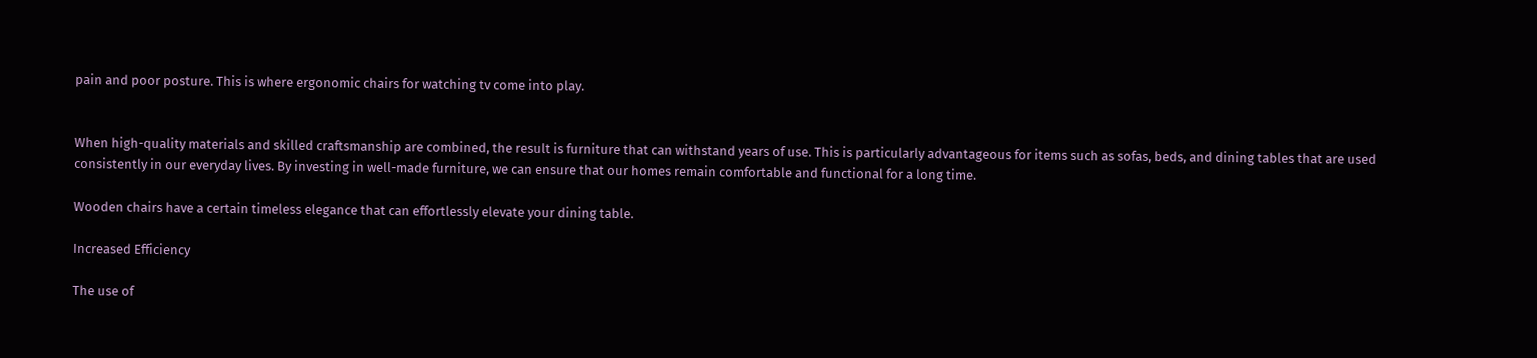pain and poor posture. This is where ergonomic chairs for watching tv come into play.


When high-quality materials and skilled craftsmanship are combined, the result is furniture that can withstand years of use. This is particularly advantageous for items such as sofas, beds, and dining tables that are used consistently in our everyday lives. By investing in well-made furniture, we can ensure that our homes remain comfortable and functional for a long time.

Wooden chairs have a certain timeless elegance that can effortlessly elevate your dining table.

Increased Efficiency

The use of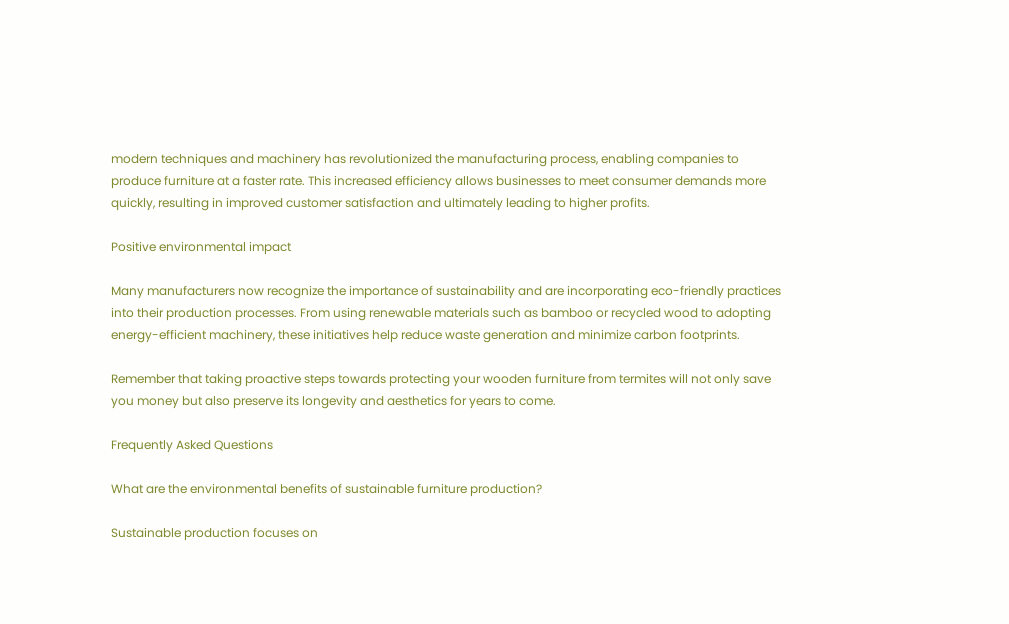modern techniques and machinery has revolutionized the manufacturing process, enabling companies to produce furniture at a faster rate. This increased efficiency allows businesses to meet consumer demands more quickly, resulting in improved customer satisfaction and ultimately leading to higher profits.

Positive environmental impact

Many manufacturers now recognize the importance of sustainability and are incorporating eco-friendly practices into their production processes. From using renewable materials such as bamboo or recycled wood to adopting energy-efficient machinery, these initiatives help reduce waste generation and minimize carbon footprints.

Remember that taking proactive steps towards protecting your wooden furniture from termites will not only save you money but also preserve its longevity and aesthetics for years to come.

Frequently Asked Questions

What are the environmental benefits of sustainable furniture production?

Sustainable production focuses on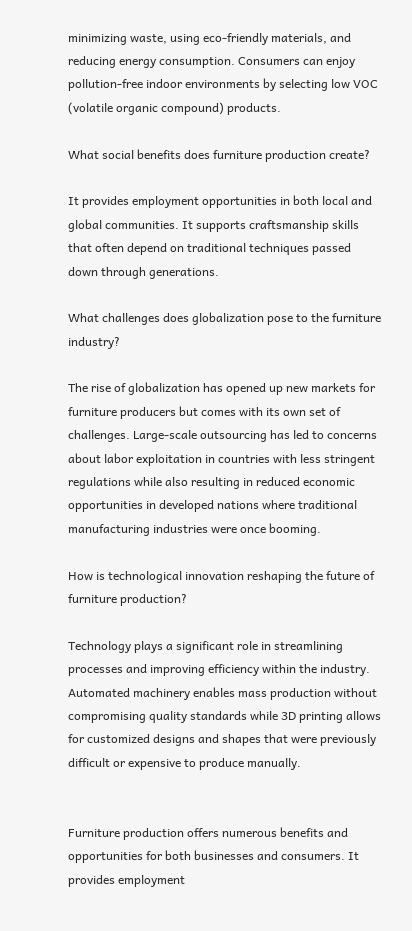minimizing waste, using eco-friendly materials, and reducing energy consumption. Consumers can enjoy pollution-free indoor environments by selecting low VOC (volatile organic compound) products.

What social benefits does furniture production create?

It provides employment opportunities in both local and global communities. It supports craftsmanship skills that often depend on traditional techniques passed down through generations.

What challenges does globalization pose to the furniture industry?

The rise of globalization has opened up new markets for furniture producers but comes with its own set of challenges. Large-scale outsourcing has led to concerns about labor exploitation in countries with less stringent regulations while also resulting in reduced economic opportunities in developed nations where traditional manufacturing industries were once booming.

How is technological innovation reshaping the future of furniture production?

Technology plays a significant role in streamlining processes and improving efficiency within the industry. Automated machinery enables mass production without compromising quality standards while 3D printing allows for customized designs and shapes that were previously difficult or expensive to produce manually.


Furniture production offers numerous benefits and opportunities for both businesses and consumers. It provides employment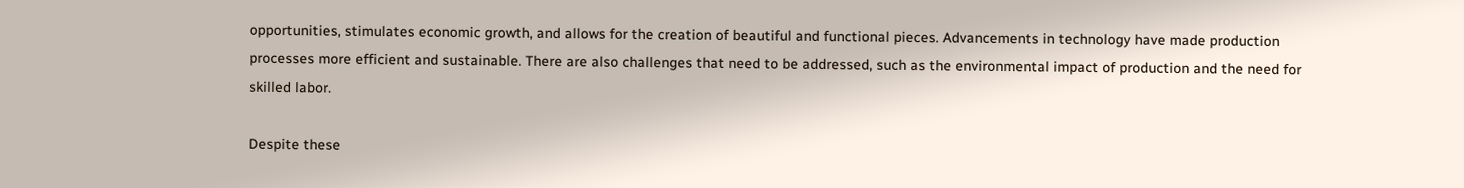opportunities, stimulates economic growth, and allows for the creation of beautiful and functional pieces. Advancements in technology have made production processes more efficient and sustainable. There are also challenges that need to be addressed, such as the environmental impact of production and the need for skilled labor.

Despite these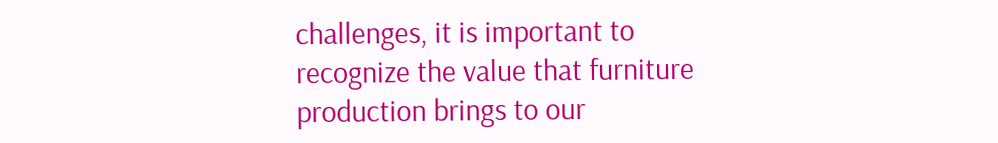challenges, it is important to recognize the value that furniture production brings to our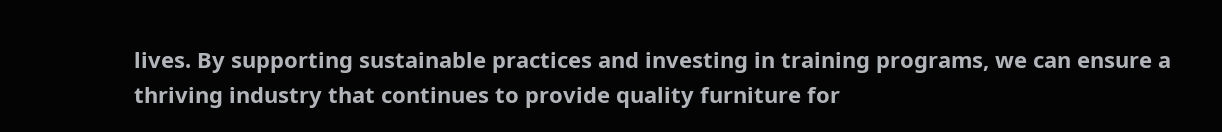lives. By supporting sustainable practices and investing in training programs, we can ensure a thriving industry that continues to provide quality furniture for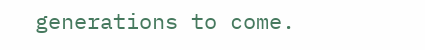generations to come.